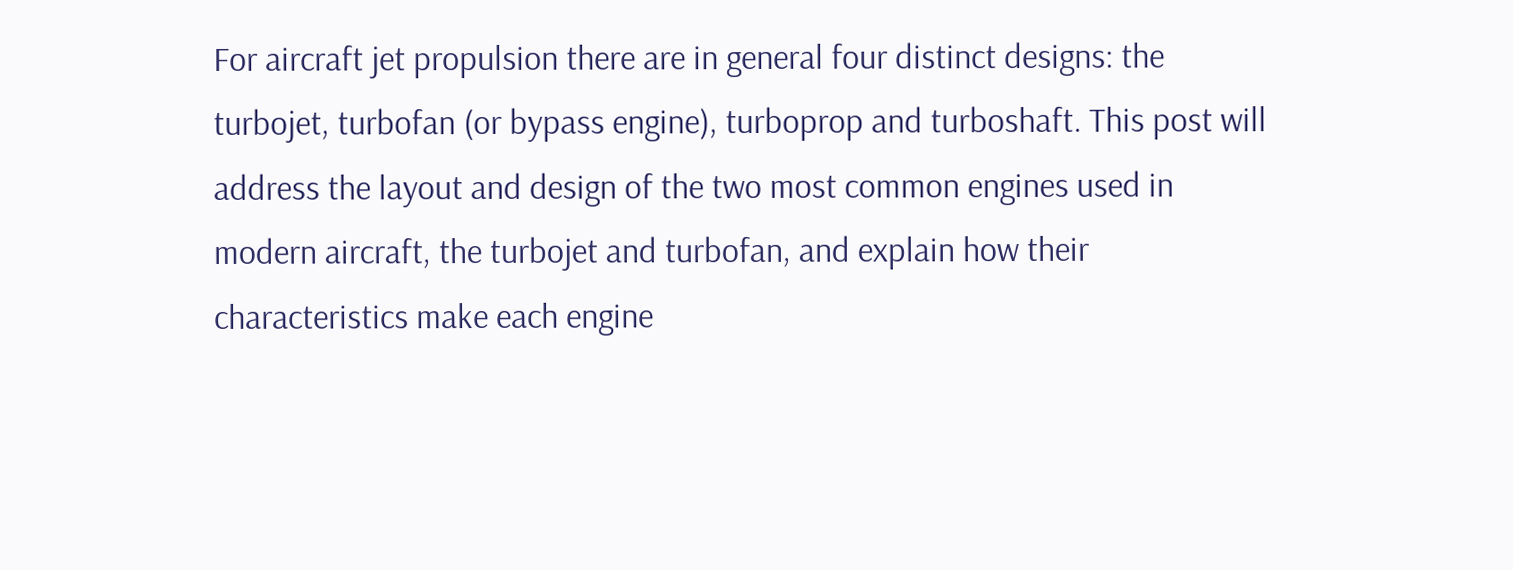For aircraft jet propulsion there are in general four distinct designs: the turbojet, turbofan (or bypass engine), turboprop and turboshaft. This post will address the layout and design of the two most common engines used in modern aircraft, the turbojet and turbofan, and explain how their characteristics make each engine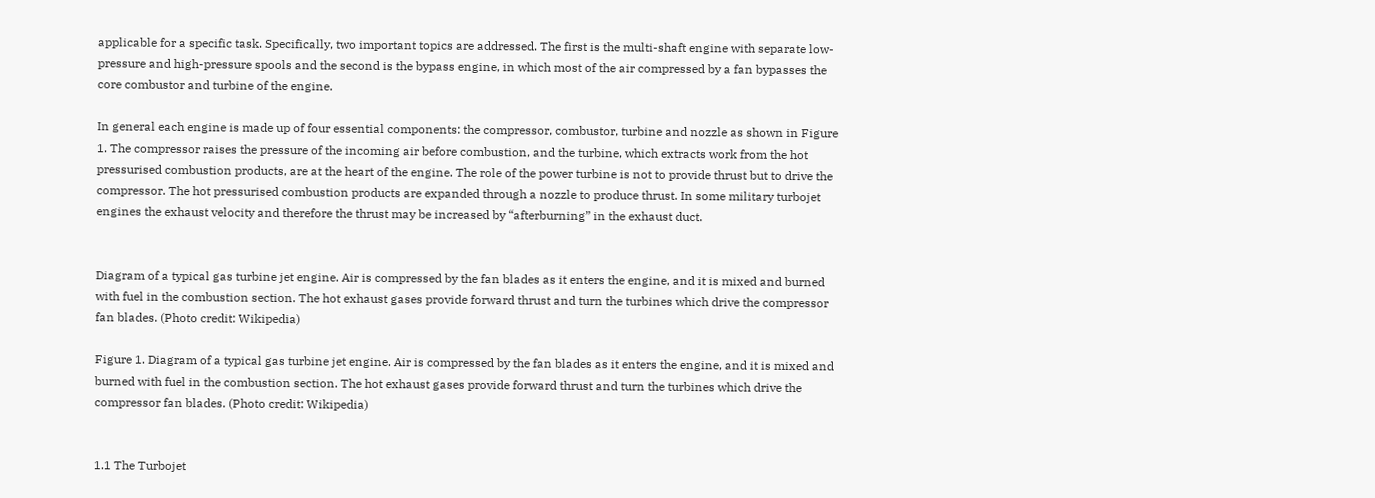applicable for a specific task. Specifically, two important topics are addressed. The first is the multi-shaft engine with separate low-pressure and high-pressure spools and the second is the bypass engine, in which most of the air compressed by a fan bypasses the core combustor and turbine of the engine.

In general each engine is made up of four essential components: the compressor, combustor, turbine and nozzle as shown in Figure 1. The compressor raises the pressure of the incoming air before combustion, and the turbine, which extracts work from the hot pressurised combustion products, are at the heart of the engine. The role of the power turbine is not to provide thrust but to drive the compressor. The hot pressurised combustion products are expanded through a nozzle to produce thrust. In some military turbojet engines the exhaust velocity and therefore the thrust may be increased by “afterburning” in the exhaust duct.


Diagram of a typical gas turbine jet engine. Air is compressed by the fan blades as it enters the engine, and it is mixed and burned with fuel in the combustion section. The hot exhaust gases provide forward thrust and turn the turbines which drive the compressor fan blades. (Photo credit: Wikipedia)

Figure 1. Diagram of a typical gas turbine jet engine. Air is compressed by the fan blades as it enters the engine, and it is mixed and burned with fuel in the combustion section. The hot exhaust gases provide forward thrust and turn the turbines which drive the compressor fan blades. (Photo credit: Wikipedia)


1.1 The Turbojet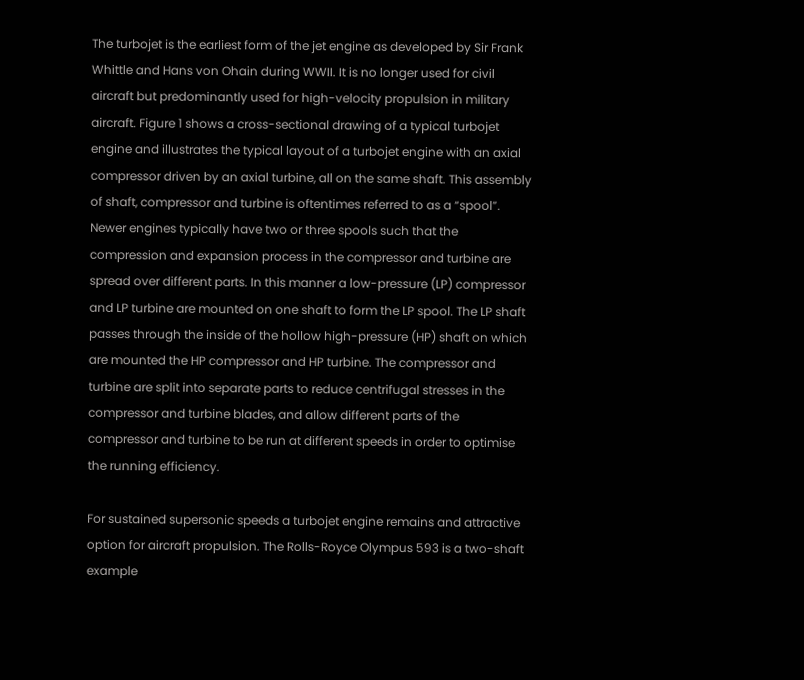The turbojet is the earliest form of the jet engine as developed by Sir Frank Whittle and Hans von Ohain during WWII. It is no longer used for civil aircraft but predominantly used for high-velocity propulsion in military aircraft. Figure 1 shows a cross-sectional drawing of a typical turbojet engine and illustrates the typical layout of a turbojet engine with an axial compressor driven by an axial turbine, all on the same shaft. This assembly of shaft, compressor and turbine is oftentimes referred to as a “spool”. Newer engines typically have two or three spools such that the compression and expansion process in the compressor and turbine are spread over different parts. In this manner a low-pressure (LP) compressor and LP turbine are mounted on one shaft to form the LP spool. The LP shaft passes through the inside of the hollow high-pressure (HP) shaft on which are mounted the HP compressor and HP turbine. The compressor and turbine are split into separate parts to reduce centrifugal stresses in the compressor and turbine blades, and allow different parts of the compressor and turbine to be run at different speeds in order to optimise the running efficiency.

For sustained supersonic speeds a turbojet engine remains and attractive option for aircraft propulsion. The Rolls-Royce Olympus 593 is a two-shaft example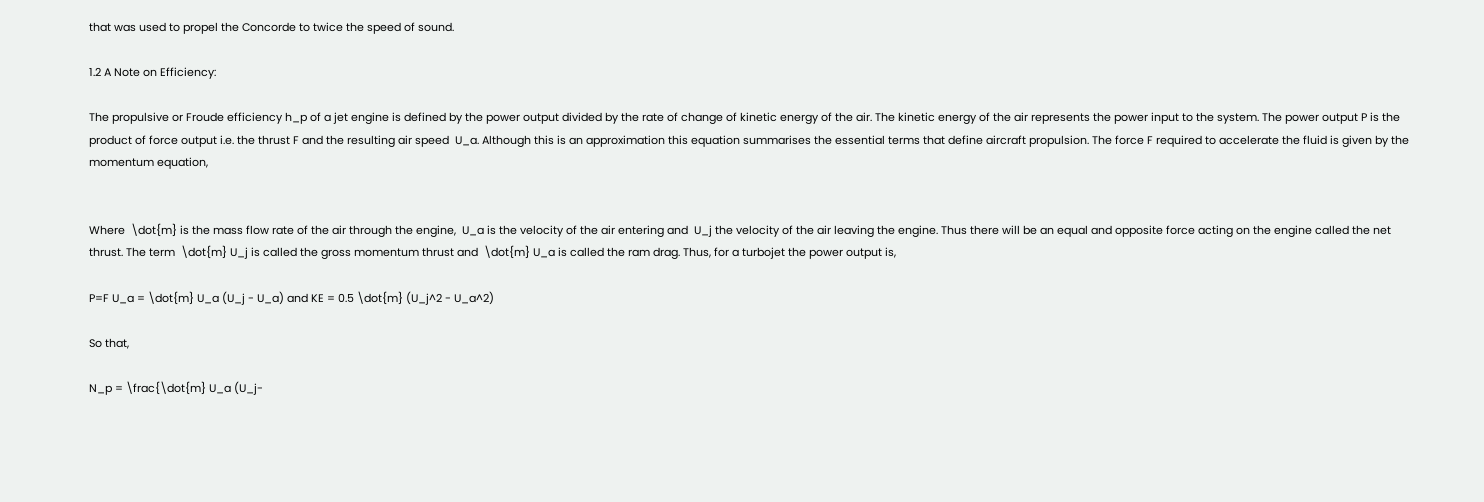that was used to propel the Concorde to twice the speed of sound.

1.2 A Note on Efficiency:

The propulsive or Froude efficiency h_p of a jet engine is defined by the power output divided by the rate of change of kinetic energy of the air. The kinetic energy of the air represents the power input to the system. The power output P is the product of force output i.e. the thrust F and the resulting air speed  U_a. Although this is an approximation this equation summarises the essential terms that define aircraft propulsion. The force F required to accelerate the fluid is given by the momentum equation,


Where  \dot{m} is the mass flow rate of the air through the engine,  U_a is the velocity of the air entering and  U_j the velocity of the air leaving the engine. Thus there will be an equal and opposite force acting on the engine called the net thrust. The term  \dot{m} U_j is called the gross momentum thrust and  \dot{m} U_a is called the ram drag. Thus, for a turbojet the power output is,

P=F U_a = \dot{m} U_a (U_j - U_a) and KE = 0.5 \dot{m} (U_j^2 - U_a^2)

So that,

N_p = \frac{\dot{m} U_a (U_j-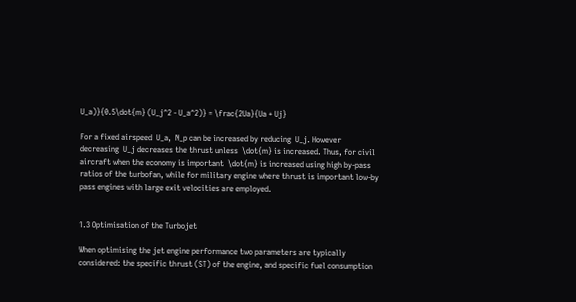U_a)}{0.5\dot{m} (U_j^2 - U_a^2)} = \frac{2Ua}{Ua + Uj}

For a fixed airspeed  U_a,  N_p can be increased by reducing  U_j. However decreasing  U_j decreases the thrust unless  \dot{m} is increased. Thus, for civil aircraft when the economy is important  \dot{m} is increased using high by-pass ratios of the turbofan, while for military engine where thrust is important low-by pass engines with large exit velocities are employed.


1.3 Optimisation of the Turbojet

When optimising the jet engine performance two parameters are typically considered: the specific thrust (ST) of the engine, and specific fuel consumption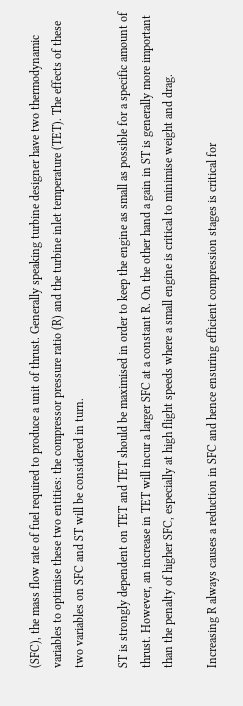(SFC), the mass flow rate of fuel required to produce a unit of thrust. Generally speaking turbine designer have two thermodynamic variables to optimise these two entities: the compressor pressure ratio (R) and the turbine inlet temperature (TET). The effects of these two variables on SFC and ST will be considered in turn.

ST is strongly dependent on TET and TET should be maximised in order to keep the engine as small as possible for a specific amount of thrust. However, an increase in TET will incur a larger SFC at a constant R. On the other hand a gain in ST is generally more important than the penalty of higher SFC, especially at high flight speeds where a small engine is critical to minimise weight and drag.

Increasing R always causes a reduction in SFC and hence ensuring efficient compression stages is critical for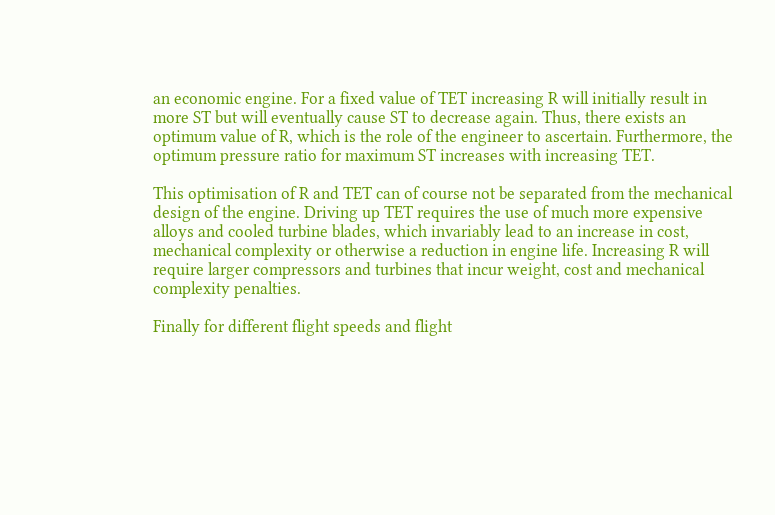an economic engine. For a fixed value of TET increasing R will initially result in more ST but will eventually cause ST to decrease again. Thus, there exists an optimum value of R, which is the role of the engineer to ascertain. Furthermore, the optimum pressure ratio for maximum ST increases with increasing TET.

This optimisation of R and TET can of course not be separated from the mechanical design of the engine. Driving up TET requires the use of much more expensive alloys and cooled turbine blades, which invariably lead to an increase in cost, mechanical complexity or otherwise a reduction in engine life. Increasing R will require larger compressors and turbines that incur weight, cost and mechanical complexity penalties.

Finally for different flight speeds and flight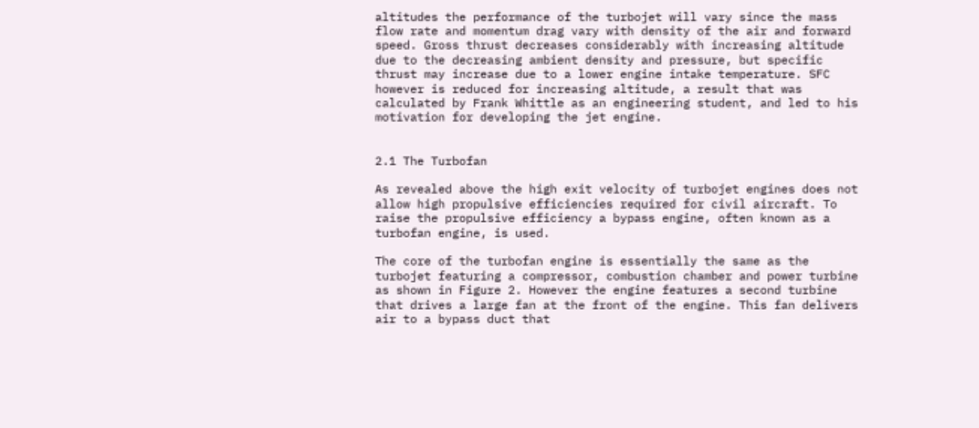altitudes the performance of the turbojet will vary since the mass flow rate and momentum drag vary with density of the air and forward speed. Gross thrust decreases considerably with increasing altitude due to the decreasing ambient density and pressure, but specific thrust may increase due to a lower engine intake temperature. SFC however is reduced for increasing altitude, a result that was calculated by Frank Whittle as an engineering student, and led to his motivation for developing the jet engine.


2.1 The Turbofan

As revealed above the high exit velocity of turbojet engines does not allow high propulsive efficiencies required for civil aircraft. To raise the propulsive efficiency a bypass engine, often known as a turbofan engine, is used.

The core of the turbofan engine is essentially the same as the turbojet featuring a compressor, combustion chamber and power turbine as shown in Figure 2. However the engine features a second turbine that drives a large fan at the front of the engine. This fan delivers air to a bypass duct that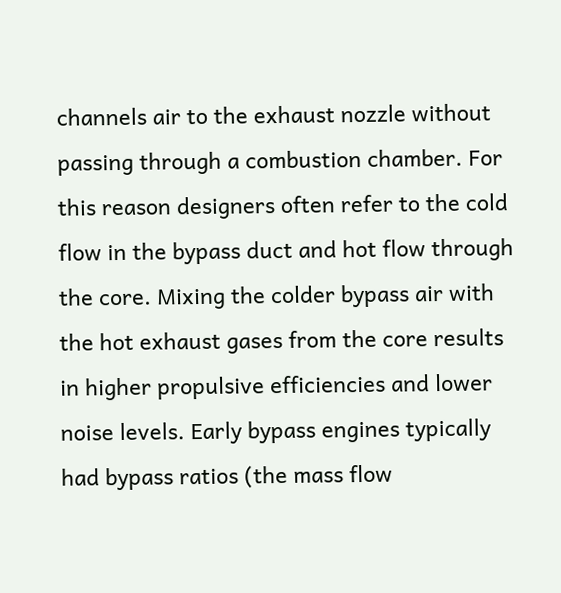channels air to the exhaust nozzle without passing through a combustion chamber. For this reason designers often refer to the cold flow in the bypass duct and hot flow through the core. Mixing the colder bypass air with the hot exhaust gases from the core results in higher propulsive efficiencies and lower noise levels. Early bypass engines typically had bypass ratios (the mass flow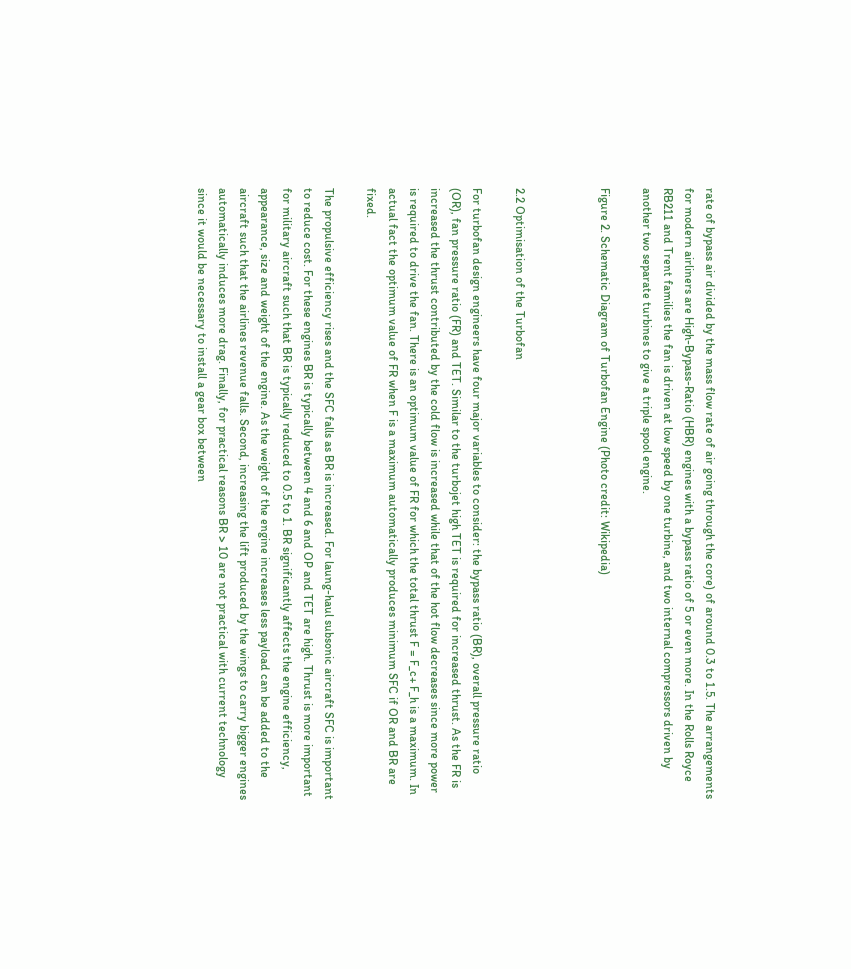rate of bypass air divided by the mass flow rate of air going through the core) of around 0.3 to 1.5. The arrangements for modern airliners are High-Bypass-Ratio (HBR) engines with a bypass ratio of 5 or even more. In the Rolls Royce RB211 and Trent families the fan is driven at low speed by one turbine, and two internal compressors driven by another two separate turbines to give a triple spool engine.

Figure 2. Schematic Diagram of Turbofan Engine (Photo credit: Wikipedia)



2.2 Optimisation of the Turbofan

For turbofan design engineers have four major variables to consider: the bypass ratio (BR), overall pressure ratio (OR), fan pressure ratio (FR) and TET. Similar to the turbojet high TET is required for increased thrust. As the FR is increased the thrust contributed by the cold flow is increased while that of the hot flow decreases since more power is required to drive the fan. There is an optimum value of FR for which the total thrust F = F_c+ F_h is a maximum. In actual fact the optimum value of FR when F is a maximum automatically produces minimum SFC if OR and BR are fixed.

The propulsive efficiency rises and the SFC falls as BR is increased. For laung-haul subsonic aircraft SFC is important to reduce cost. For these engines BR is typically between 4 and 6 and OP and TET are high. Thrust is more important for military aircraft such that BR is typically reduced to 0.5 to 1. BR significantly affects the engine efficiency, appearance, size and weight of the engine. As the weight of the engine increases less payload can be added to the aircraft such that the airlines revenue falls. Second, increasing the lift produced by the wings to carry bigger engines automatically induces more drag. Finally, for practical reasons BR > 10 are not practical with current technology since it would be necessary to install a gear box between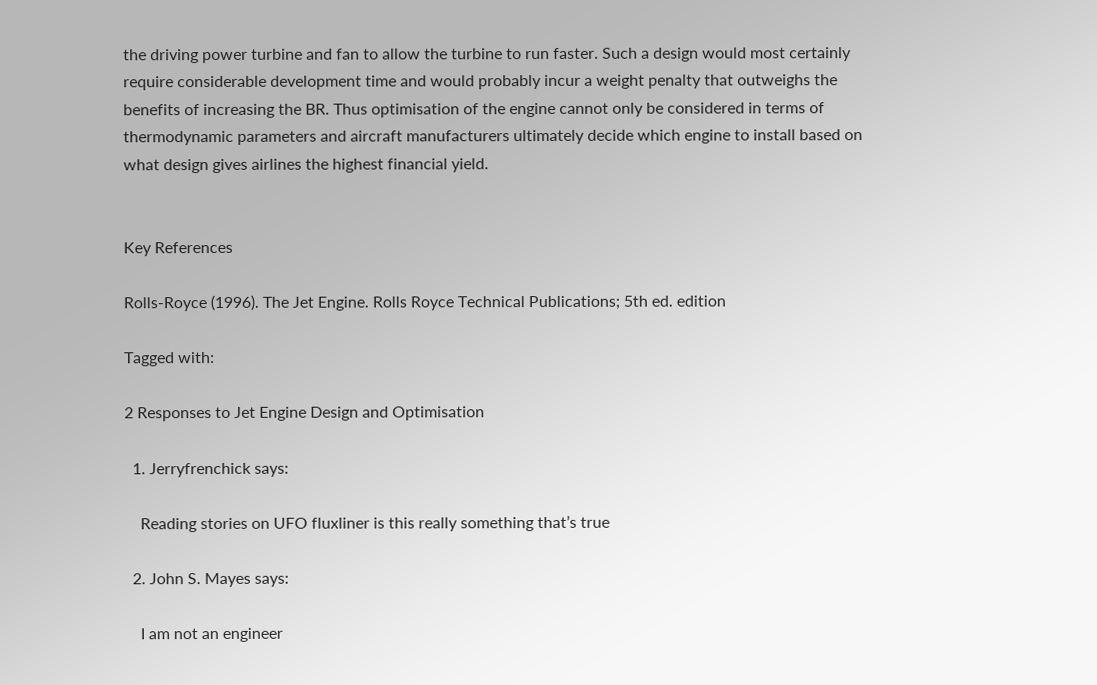the driving power turbine and fan to allow the turbine to run faster. Such a design would most certainly require considerable development time and would probably incur a weight penalty that outweighs the benefits of increasing the BR. Thus optimisation of the engine cannot only be considered in terms of thermodynamic parameters and aircraft manufacturers ultimately decide which engine to install based on what design gives airlines the highest financial yield.


Key References

Rolls-Royce (1996). The Jet Engine. Rolls Royce Technical Publications; 5th ed. edition

Tagged with:

2 Responses to Jet Engine Design and Optimisation

  1. Jerryfrenchick says:

    Reading stories on UFO fluxliner is this really something that’s true

  2. John S. Mayes says:

    I am not an engineer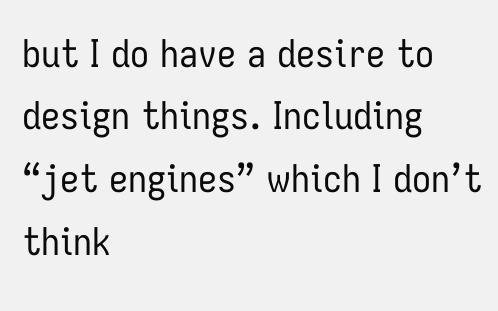but I do have a desire to design things. Including “jet engines” which I don’t think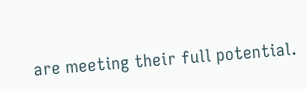are meeting their full potential.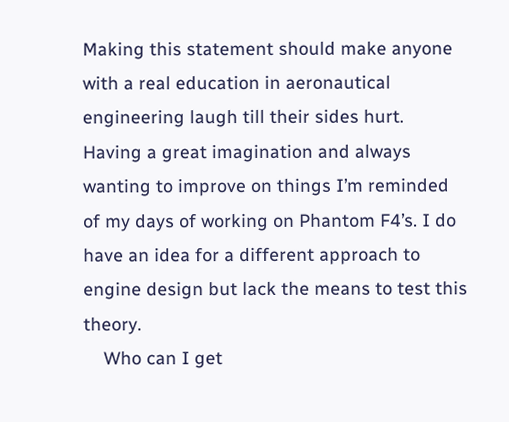Making this statement should make anyone with a real education in aeronautical engineering laugh till their sides hurt. Having a great imagination and always wanting to improve on things I’m reminded of my days of working on Phantom F4’s. I do have an idea for a different approach to engine design but lack the means to test this theory.
    Who can I get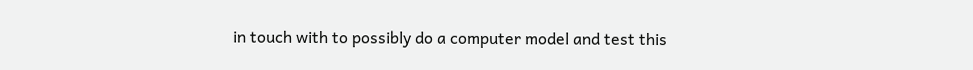in touch with to possibly do a computer model and test this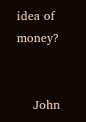idea of money?


    John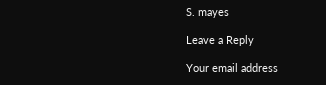S. mayes

Leave a Reply

Your email address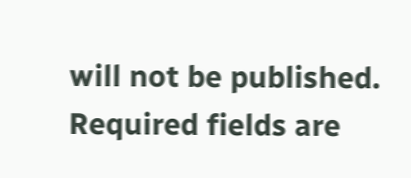will not be published. Required fields are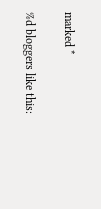marked *

%d bloggers like this: